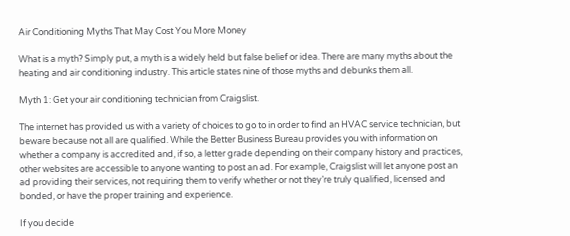Air Conditioning Myths That May Cost You More Money

What is a myth? Simply put, a myth is a widely held but false belief or idea. There are many myths about the heating and air conditioning industry. This article states nine of those myths and debunks them all.

Myth 1: Get your air conditioning technician from Craigslist.

The internet has provided us with a variety of choices to go to in order to find an HVAC service technician, but beware because not all are qualified. While the Better Business Bureau provides you with information on whether a company is accredited and, if so, a letter grade depending on their company history and practices, other websites are accessible to anyone wanting to post an ad. For example, Craigslist will let anyone post an ad providing their services, not requiring them to verify whether or not they’re truly qualified, licensed and bonded, or have the proper training and experience.

If you decide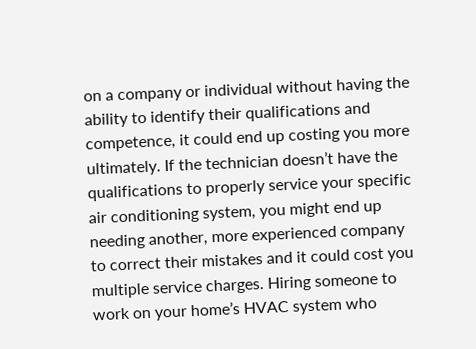on a company or individual without having the ability to identify their qualifications and competence, it could end up costing you more ultimately. If the technician doesn’t have the qualifications to properly service your specific air conditioning system, you might end up needing another, more experienced company to correct their mistakes and it could cost you multiple service charges. Hiring someone to work on your home’s HVAC system who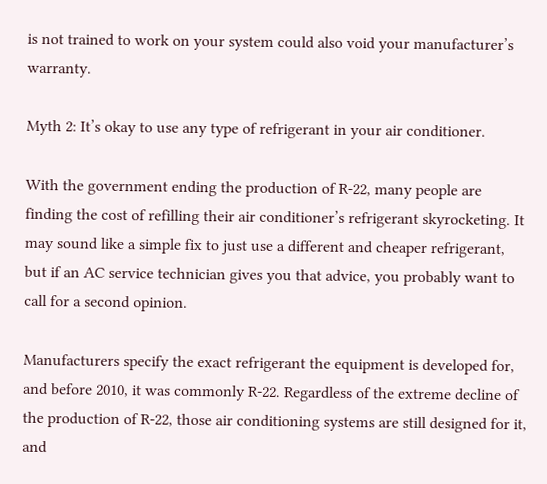is not trained to work on your system could also void your manufacturer’s warranty.

Myth 2: It’s okay to use any type of refrigerant in your air conditioner.

With the government ending the production of R-22, many people are finding the cost of refilling their air conditioner’s refrigerant skyrocketing. It may sound like a simple fix to just use a different and cheaper refrigerant, but if an AC service technician gives you that advice, you probably want to call for a second opinion.

Manufacturers specify the exact refrigerant the equipment is developed for, and before 2010, it was commonly R-22. Regardless of the extreme decline of the production of R-22, those air conditioning systems are still designed for it, and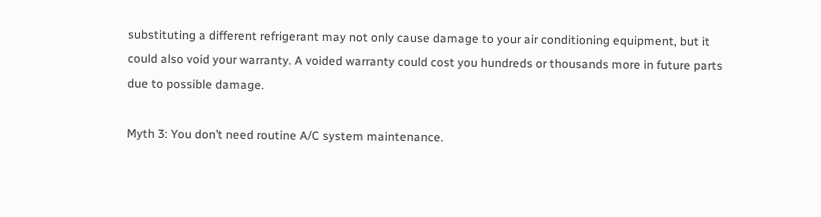substituting a different refrigerant may not only cause damage to your air conditioning equipment, but it could also void your warranty. A voided warranty could cost you hundreds or thousands more in future parts due to possible damage.

Myth 3: You don’t need routine A/C system maintenance.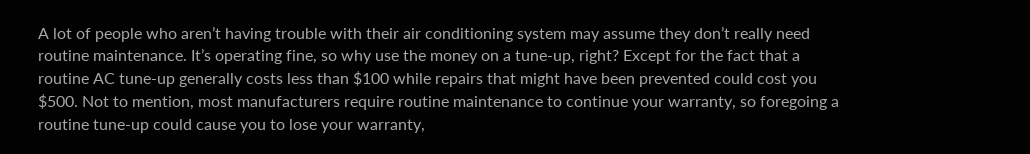A lot of people who aren’t having trouble with their air conditioning system may assume they don’t really need routine maintenance. It’s operating fine, so why use the money on a tune-up, right? Except for the fact that a routine AC tune-up generally costs less than $100 while repairs that might have been prevented could cost you $500. Not to mention, most manufacturers require routine maintenance to continue your warranty, so foregoing a routine tune-up could cause you to lose your warranty,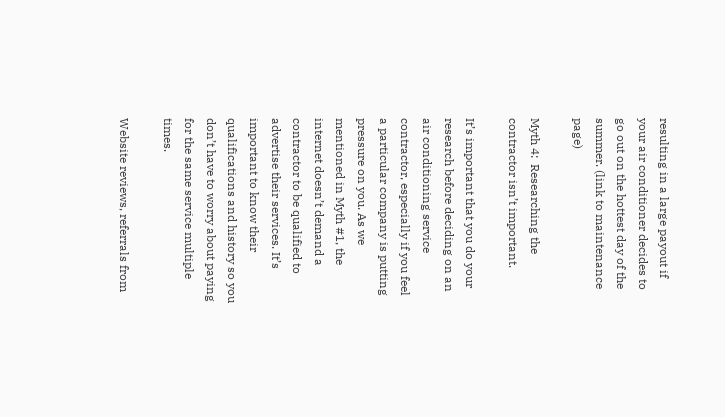resulting in a large payout if your air conditioner decides to go out on the hottest day of the summer. (link to maintenance page)

Myth 4:  Researching the contractor isn’t important.

It’s important that you do your research before deciding on an air conditioning service contractor, especially if you feel a particular company is putting pressure on you. As we mentioned in Myth #1, the internet doesn’t demand a contractor to be qualified to advertise their services. It’s important to know their qualifications and history so you don’t have to worry about paying for the same service multiple times.

Website reviews, referrals from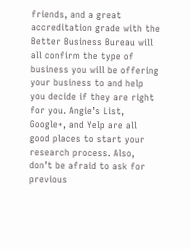friends, and a great accreditation grade with the Better Business Bureau will all confirm the type of business you will be offering your business to and help you decide if they are right for you. Angie’s List, Google+, and Yelp are all good places to start your research process. Also, don’t be afraid to ask for previous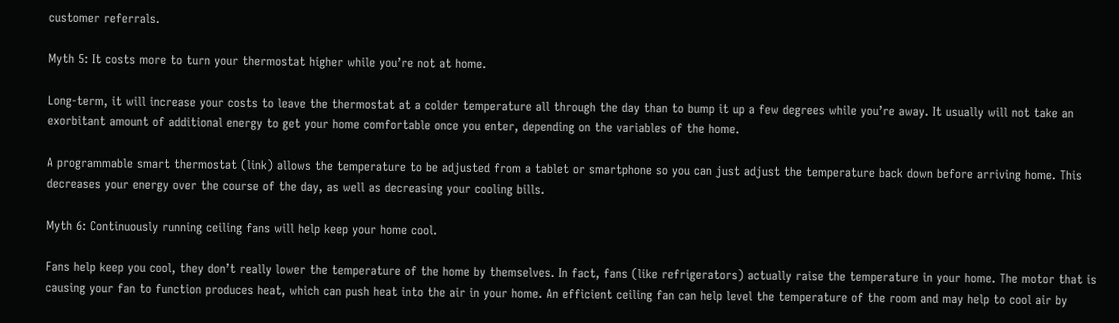customer referrals.

Myth 5: It costs more to turn your thermostat higher while you’re not at home.

Long-term, it will increase your costs to leave the thermostat at a colder temperature all through the day than to bump it up a few degrees while you’re away. It usually will not take an exorbitant amount of additional energy to get your home comfortable once you enter, depending on the variables of the home.

A programmable smart thermostat (link) allows the temperature to be adjusted from a tablet or smartphone so you can just adjust the temperature back down before arriving home. This decreases your energy over the course of the day, as well as decreasing your cooling bills.

Myth 6: Continuously running ceiling fans will help keep your home cool.

Fans help keep you cool, they don’t really lower the temperature of the home by themselves. In fact, fans (like refrigerators) actually raise the temperature in your home. The motor that is causing your fan to function produces heat, which can push heat into the air in your home. An efficient ceiling fan can help level the temperature of the room and may help to cool air by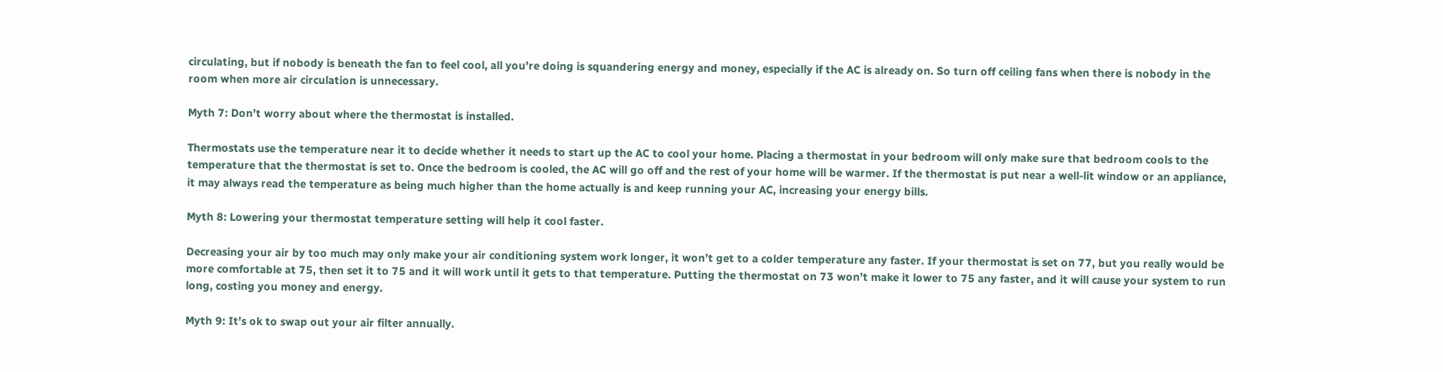circulating, but if nobody is beneath the fan to feel cool, all you’re doing is squandering energy and money, especially if the AC is already on. So turn off ceiling fans when there is nobody in the room when more air circulation is unnecessary.

Myth 7: Don’t worry about where the thermostat is installed.

Thermostats use the temperature near it to decide whether it needs to start up the AC to cool your home. Placing a thermostat in your bedroom will only make sure that bedroom cools to the temperature that the thermostat is set to. Once the bedroom is cooled, the AC will go off and the rest of your home will be warmer. If the thermostat is put near a well-lit window or an appliance, it may always read the temperature as being much higher than the home actually is and keep running your AC, increasing your energy bills.

Myth 8: Lowering your thermostat temperature setting will help it cool faster.

Decreasing your air by too much may only make your air conditioning system work longer, it won’t get to a colder temperature any faster. If your thermostat is set on 77, but you really would be more comfortable at 75, then set it to 75 and it will work until it gets to that temperature. Putting the thermostat on 73 won’t make it lower to 75 any faster, and it will cause your system to run long, costing you money and energy.

Myth 9: It’s ok to swap out your air filter annually.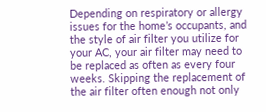Depending on respiratory or allergy issues for the home’s occupants, and the style of air filter you utilize for your AC, your air filter may need to be replaced as often as every four weeks. Skipping the replacement of the air filter often enough not only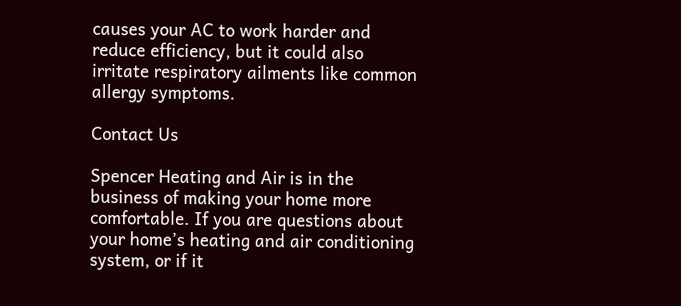causes your AC to work harder and reduce efficiency, but it could also irritate respiratory ailments like common allergy symptoms.

Contact Us

Spencer Heating and Air is in the business of making your home more comfortable. If you are questions about your home’s heating and air conditioning system, or if it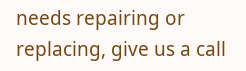needs repairing or replacing, give us a call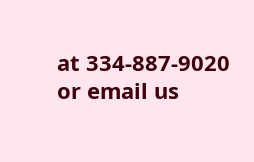at 334-887-9020 or email us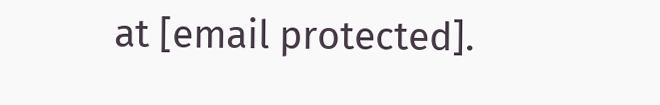at [email protected].